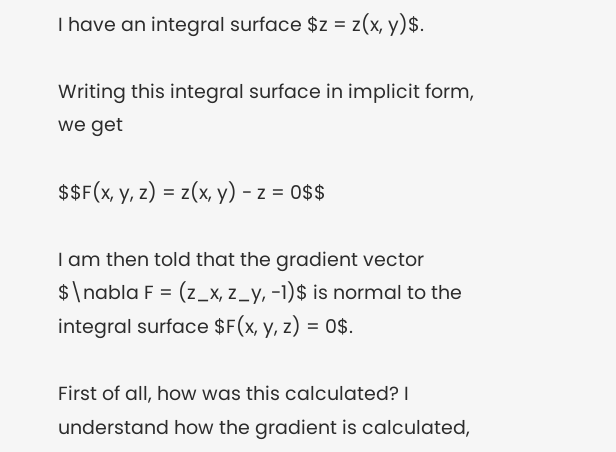I have an integral surface $z = z(x, y)$.

Writing this integral surface in implicit form, we get

$$F(x, y, z) = z(x, y) - z = 0$$

I am then told that the gradient vector $\nabla F = (z_x, z_y, -1)$ is normal to the integral surface $F(x, y, z) = 0$.

First of all, how was this calculated? I understand how the gradient is calculated,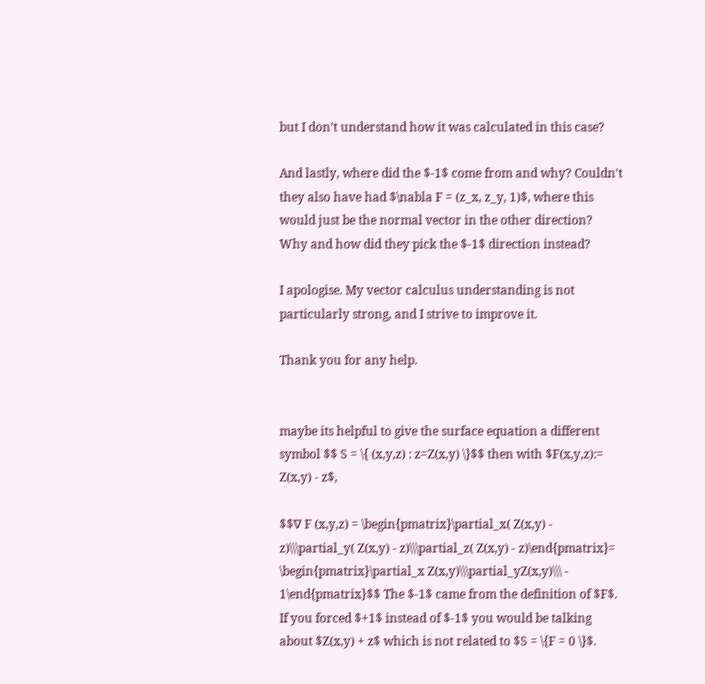but I don't understand how it was calculated in this case?

And lastly, where did the $-1$ come from and why? Couldn't they also have had $\nabla F = (z_x, z_y, 1)$, where this would just be the normal vector in the other direction? Why and how did they pick the $-1$ direction instead?

I apologise. My vector calculus understanding is not particularly strong, and I strive to improve it.

Thank you for any help.


maybe its helpful to give the surface equation a different symbol $$ S = \{ (x,y,z) : z=Z(x,y) \}$$ then with $F(x,y,z):= Z(x,y) - z$,

$$∇ F (x,y,z) = \begin{pmatrix}\partial_x( Z(x,y) - z)\\\partial_y( Z(x,y) - z)\\\partial_z( Z(x,y) - z)\end{pmatrix}= \begin{pmatrix}\partial_x Z(x,y)\\\partial_yZ(x,y)\\\ - 1\end{pmatrix}$$ The $-1$ came from the definition of $F$. If you forced $+1$ instead of $-1$ you would be talking about $Z(x,y) + z$ which is not related to $S = \{F = 0 \}$.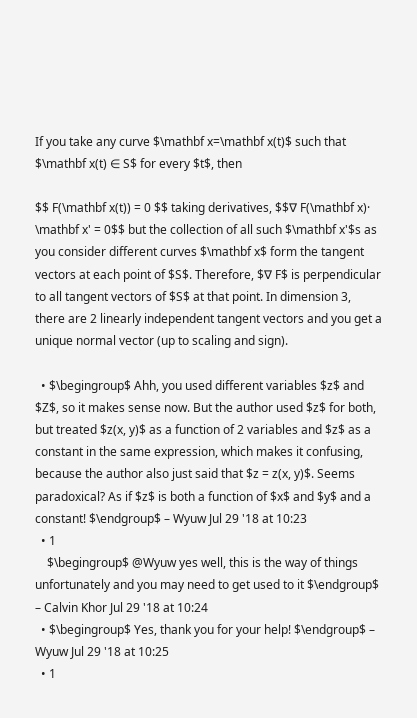If you take any curve $\mathbf x=\mathbf x(t)$ such that $\mathbf x(t) ∈ S$ for every $t$, then

$$ F(\mathbf x(t)) = 0 $$ taking derivatives, $$∇ F(\mathbf x)· \mathbf x' = 0$$ but the collection of all such $\mathbf x'$s as you consider different curves $\mathbf x$ form the tangent vectors at each point of $S$. Therefore, $∇ F$ is perpendicular to all tangent vectors of $S$ at that point. In dimension 3, there are 2 linearly independent tangent vectors and you get a unique normal vector (up to scaling and sign).

  • $\begingroup$ Ahh, you used different variables $z$ and $Z$, so it makes sense now. But the author used $z$ for both, but treated $z(x, y)$ as a function of 2 variables and $z$ as a constant in the same expression, which makes it confusing, because the author also just said that $z = z(x, y)$. Seems paradoxical? As if $z$ is both a function of $x$ and $y$ and a constant! $\endgroup$ – Wyuw Jul 29 '18 at 10:23
  • 1
    $\begingroup$ @Wyuw yes well, this is the way of things unfortunately and you may need to get used to it $\endgroup$ – Calvin Khor Jul 29 '18 at 10:24
  • $\begingroup$ Yes, thank you for your help! $\endgroup$ – Wyuw Jul 29 '18 at 10:25
  • 1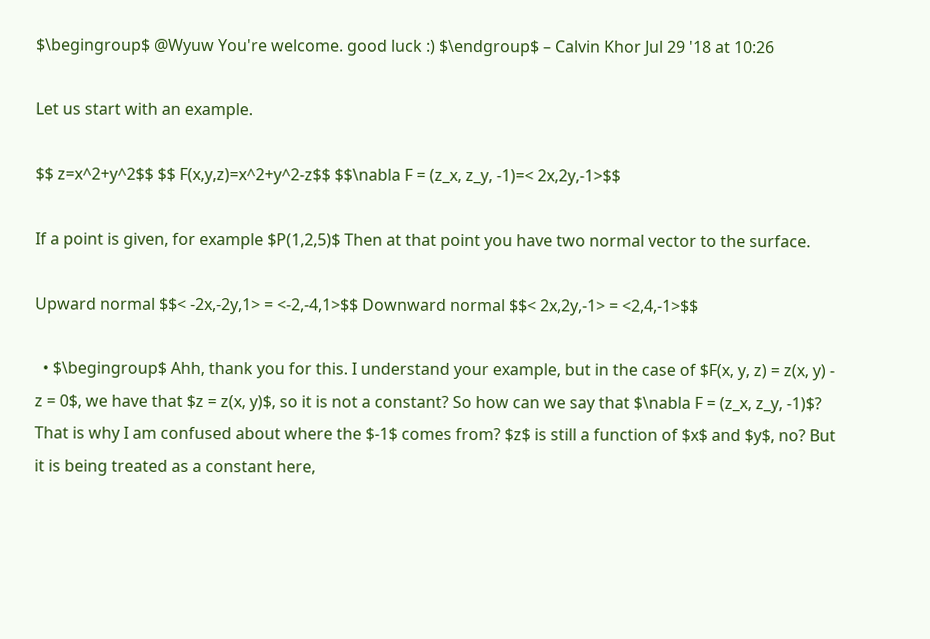$\begingroup$ @Wyuw You're welcome. good luck :) $\endgroup$ – Calvin Khor Jul 29 '18 at 10:26

Let us start with an example.

$$ z=x^2+y^2$$ $$ F(x,y,z)=x^2+y^2-z$$ $$\nabla F = (z_x, z_y, -1)=< 2x,2y,-1>$$

If a point is given, for example $P(1,2,5)$ Then at that point you have two normal vector to the surface.

Upward normal $$< -2x,-2y,1> = <-2,-4,1>$$ Downward normal $$< 2x,2y,-1> = <2,4,-1>$$

  • $\begingroup$ Ahh, thank you for this. I understand your example, but in the case of $F(x, y, z) = z(x, y) - z = 0$, we have that $z = z(x, y)$, so it is not a constant? So how can we say that $\nabla F = (z_x, z_y, -1)$? That is why I am confused about where the $-1$ comes from? $z$ is still a function of $x$ and $y$, no? But it is being treated as a constant here,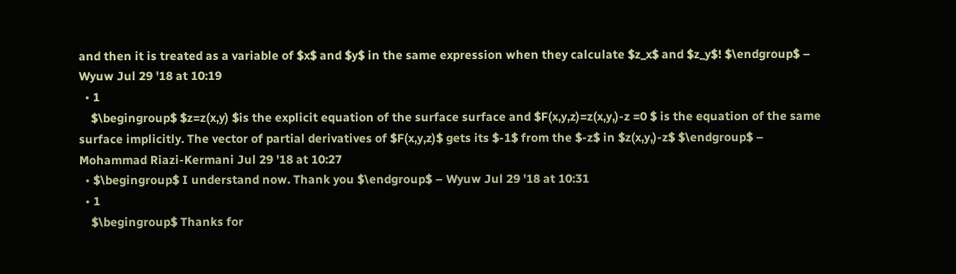and then it is treated as a variable of $x$ and $y$ in the same expression when they calculate $z_x$ and $z_y$! $\endgroup$ – Wyuw Jul 29 '18 at 10:19
  • 1
    $\begingroup$ $z=z(x,y) $is the explicit equation of the surface surface and $F(x,y,z)=z(x,y,)-z =0 $ is the equation of the same surface implicitly. The vector of partial derivatives of $F(x,y,z)$ gets its $-1$ from the $-z$ in $z(x,y,)-z$ $\endgroup$ – Mohammad Riazi-Kermani Jul 29 '18 at 10:27
  • $\begingroup$ I understand now. Thank you $\endgroup$ – Wyuw Jul 29 '18 at 10:31
  • 1
    $\begingroup$ Thanks for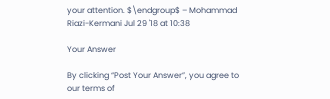your attention. $\endgroup$ – Mohammad Riazi-Kermani Jul 29 '18 at 10:38

Your Answer

By clicking “Post Your Answer”, you agree to our terms of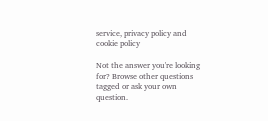service, privacy policy and cookie policy

Not the answer you're looking for? Browse other questions tagged or ask your own question.